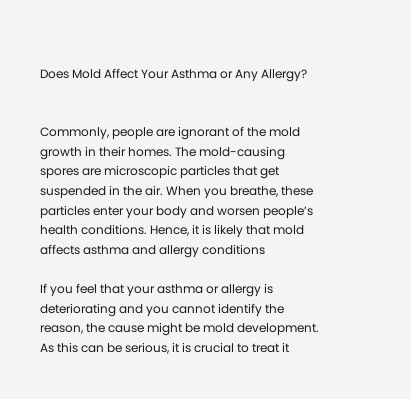Does Mold Affect Your Asthma or Any Allergy?


Commonly, people are ignorant of the mold growth in their homes. The mold-causing spores are microscopic particles that get suspended in the air. When you breathe, these particles enter your body and worsen people’s health conditions. Hence, it is likely that mold affects asthma and allergy conditions

If you feel that your asthma or allergy is deteriorating and you cannot identify the reason, the cause might be mold development. As this can be serious, it is crucial to treat it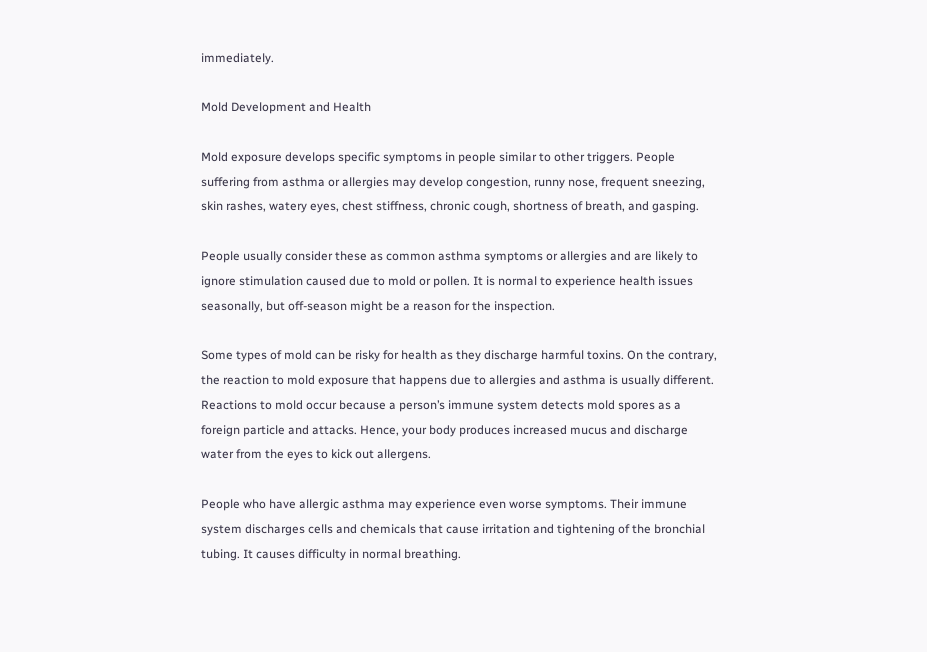immediately.

Mold Development and Health

Mold exposure develops specific symptoms in people similar to other triggers. People suffering from asthma or allergies may develop congestion, runny nose, frequent sneezing, skin rashes, watery eyes, chest stiffness, chronic cough, shortness of breath, and gasping.

People usually consider these as common asthma symptoms or allergies and are likely to ignore stimulation caused due to mold or pollen. It is normal to experience health issues seasonally, but off-season might be a reason for the inspection.

Some types of mold can be risky for health as they discharge harmful toxins. On the contrary, the reaction to mold exposure that happens due to allergies and asthma is usually different. Reactions to mold occur because a person’s immune system detects mold spores as a foreign particle and attacks. Hence, your body produces increased mucus and discharge water from the eyes to kick out allergens.

People who have allergic asthma may experience even worse symptoms. Their immune system discharges cells and chemicals that cause irritation and tightening of the bronchial tubing. It causes difficulty in normal breathing.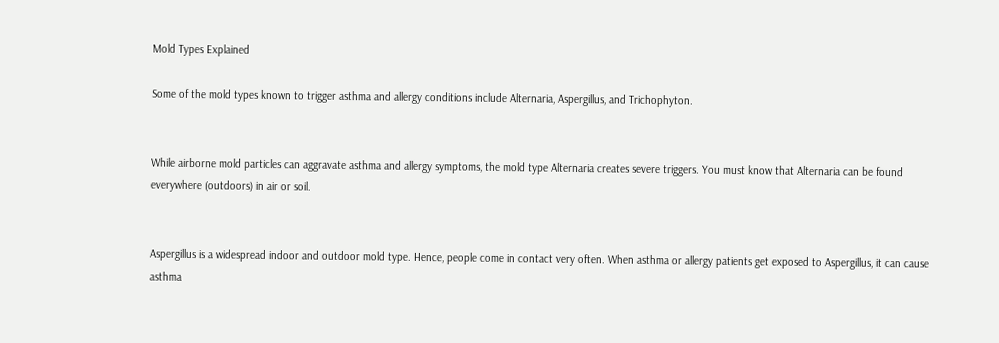Mold Types Explained

Some of the mold types known to trigger asthma and allergy conditions include Alternaria, Aspergillus, and Trichophyton.


While airborne mold particles can aggravate asthma and allergy symptoms, the mold type Alternaria creates severe triggers. You must know that Alternaria can be found everywhere (outdoors) in air or soil.


Aspergillus is a widespread indoor and outdoor mold type. Hence, people come in contact very often. When asthma or allergy patients get exposed to Aspergillus, it can cause asthma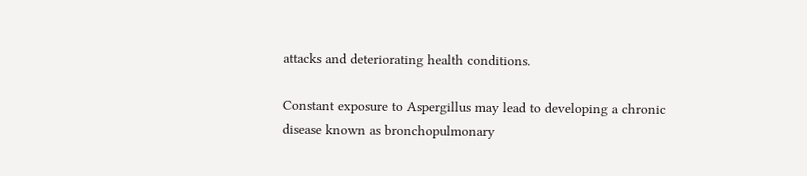attacks and deteriorating health conditions.

Constant exposure to Aspergillus may lead to developing a chronic disease known as bronchopulmonary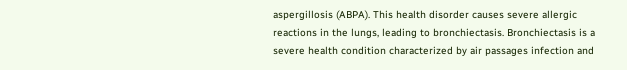aspergillosis (ABPA). This health disorder causes severe allergic reactions in the lungs, leading to bronchiectasis. Bronchiectasis is a severe health condition characterized by air passages infection and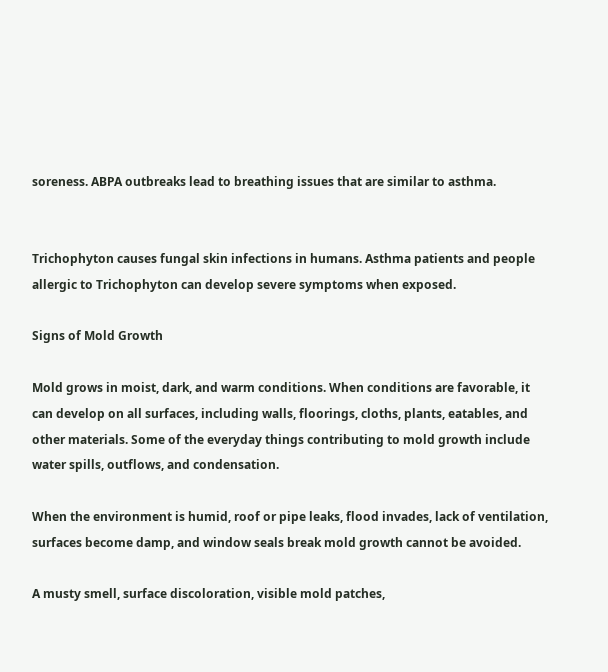soreness. ABPA outbreaks lead to breathing issues that are similar to asthma.


Trichophyton causes fungal skin infections in humans. Asthma patients and people allergic to Trichophyton can develop severe symptoms when exposed.

Signs of Mold Growth

Mold grows in moist, dark, and warm conditions. When conditions are favorable, it can develop on all surfaces, including walls, floorings, cloths, plants, eatables, and other materials. Some of the everyday things contributing to mold growth include water spills, outflows, and condensation.

When the environment is humid, roof or pipe leaks, flood invades, lack of ventilation, surfaces become damp, and window seals break mold growth cannot be avoided.

A musty smell, surface discoloration, visible mold patches,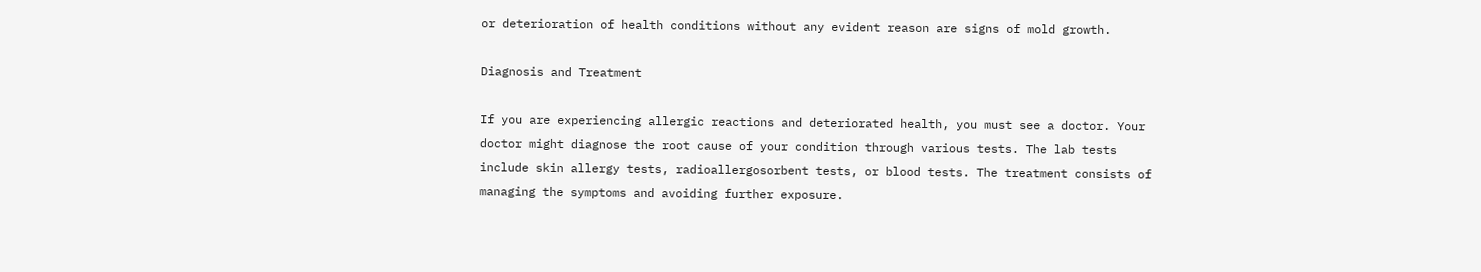or deterioration of health conditions without any evident reason are signs of mold growth.

Diagnosis and Treatment

If you are experiencing allergic reactions and deteriorated health, you must see a doctor. Your doctor might diagnose the root cause of your condition through various tests. The lab tests include skin allergy tests, radioallergosorbent tests, or blood tests. The treatment consists of managing the symptoms and avoiding further exposure.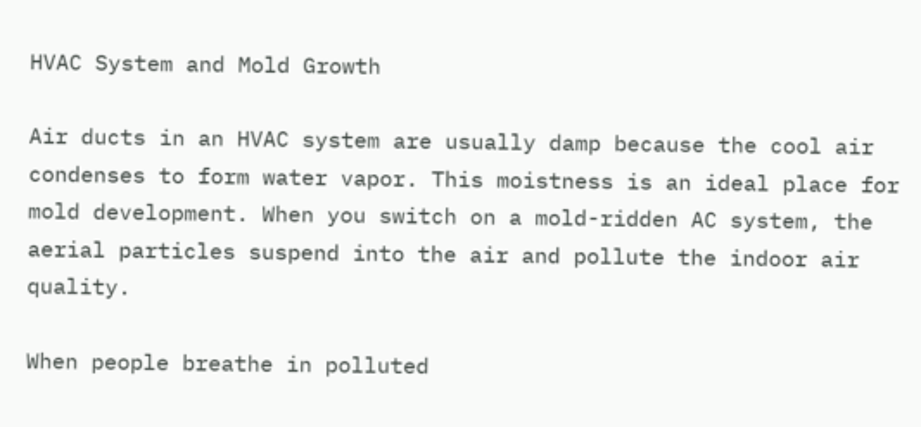HVAC System and Mold Growth

Air ducts in an HVAC system are usually damp because the cool air condenses to form water vapor. This moistness is an ideal place for mold development. When you switch on a mold-ridden AC system, the aerial particles suspend into the air and pollute the indoor air quality.

When people breathe in polluted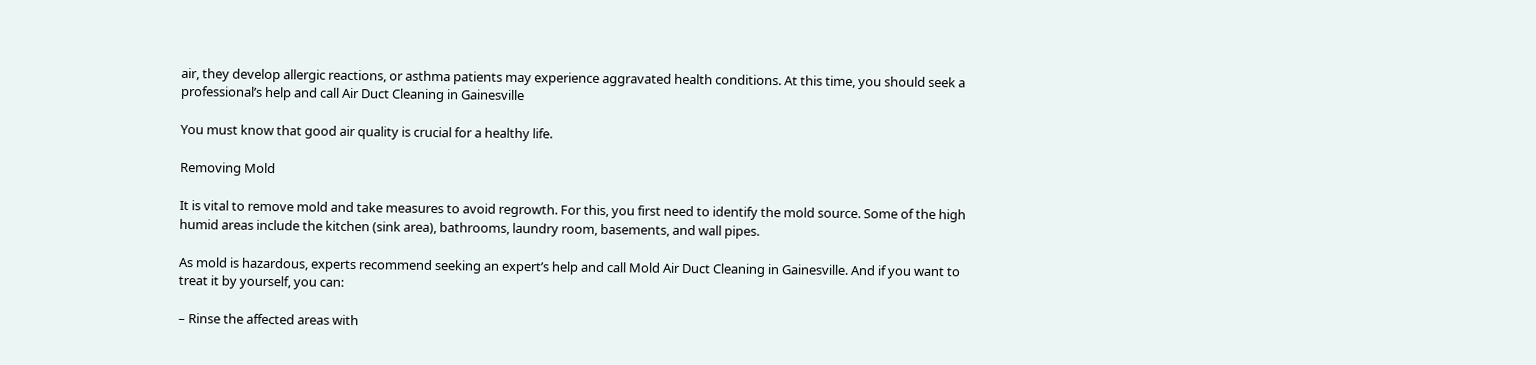air, they develop allergic reactions, or asthma patients may experience aggravated health conditions. At this time, you should seek a professional’s help and call Air Duct Cleaning in Gainesville

You must know that good air quality is crucial for a healthy life.

Removing Mold

It is vital to remove mold and take measures to avoid regrowth. For this, you first need to identify the mold source. Some of the high humid areas include the kitchen (sink area), bathrooms, laundry room, basements, and wall pipes.

As mold is hazardous, experts recommend seeking an expert’s help and call Mold Air Duct Cleaning in Gainesville. And if you want to treat it by yourself, you can:

– Rinse the affected areas with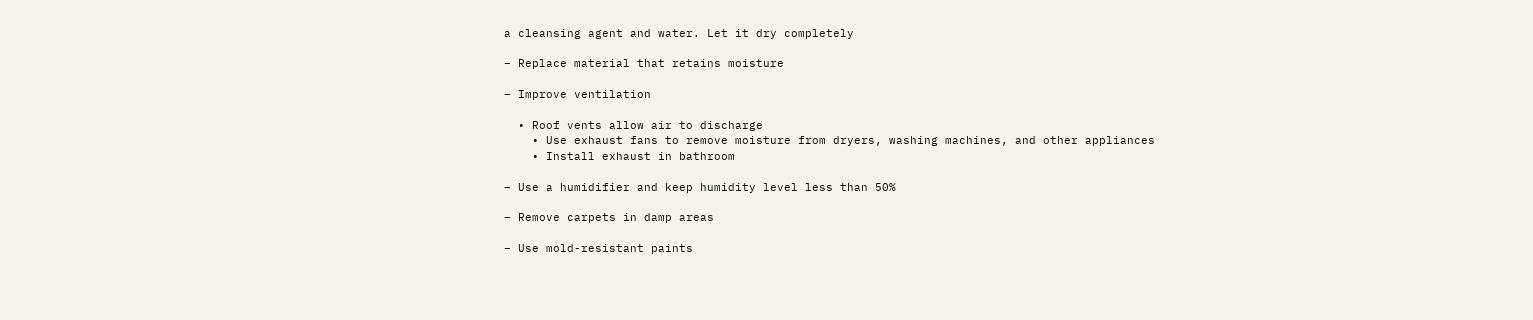a cleansing agent and water. Let it dry completely

– Replace material that retains moisture

– Improve ventilation

  • Roof vents allow air to discharge
    • Use exhaust fans to remove moisture from dryers, washing machines, and other appliances
    • Install exhaust in bathroom

– Use a humidifier and keep humidity level less than 50%

– Remove carpets in damp areas

– Use mold-resistant paints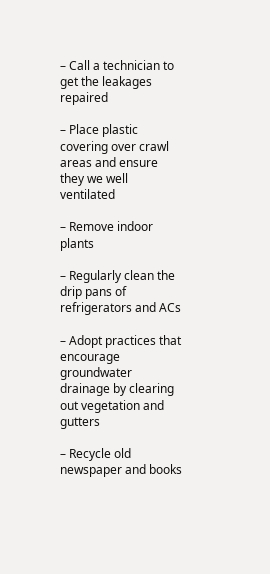– Call a technician to get the leakages repaired

– Place plastic covering over crawl areas and ensure they we well ventilated

– Remove indoor plants

– Regularly clean the drip pans of refrigerators and ACs

– Adopt practices that encourage groundwater drainage by clearing out vegetation and gutters

– Recycle old newspaper and books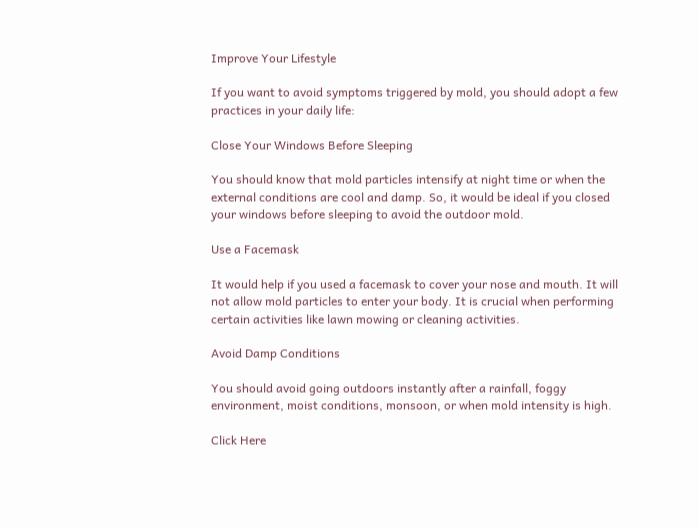Improve Your Lifestyle

If you want to avoid symptoms triggered by mold, you should adopt a few practices in your daily life:

Close Your Windows Before Sleeping

You should know that mold particles intensify at night time or when the external conditions are cool and damp. So, it would be ideal if you closed your windows before sleeping to avoid the outdoor mold.

Use a Facemask

It would help if you used a facemask to cover your nose and mouth. It will not allow mold particles to enter your body. It is crucial when performing certain activities like lawn mowing or cleaning activities.

Avoid Damp Conditions

You should avoid going outdoors instantly after a rainfall, foggy environment, moist conditions, monsoon, or when mold intensity is high.

Click Here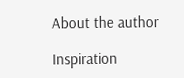About the author

Inspiration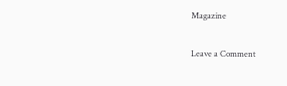Magazine

Leave a Comment